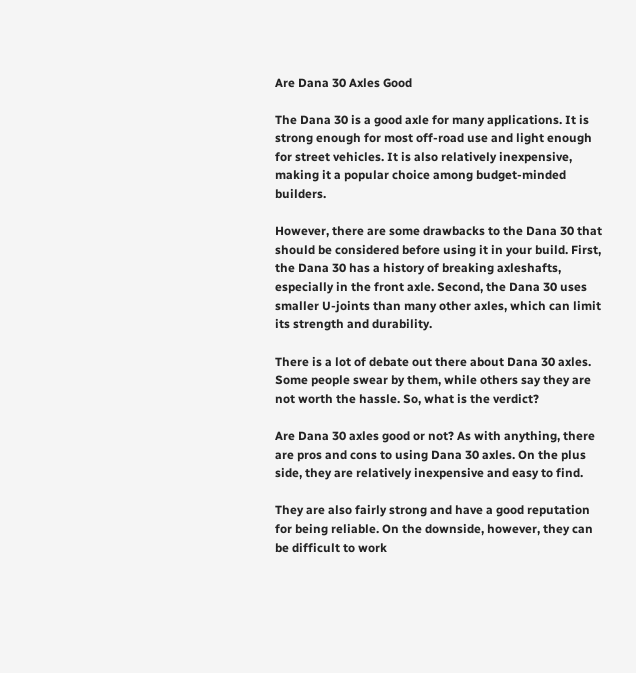Are Dana 30 Axles Good

The Dana 30 is a good axle for many applications. It is strong enough for most off-road use and light enough for street vehicles. It is also relatively inexpensive, making it a popular choice among budget-minded builders.

However, there are some drawbacks to the Dana 30 that should be considered before using it in your build. First, the Dana 30 has a history of breaking axleshafts, especially in the front axle. Second, the Dana 30 uses smaller U-joints than many other axles, which can limit its strength and durability.

There is a lot of debate out there about Dana 30 axles. Some people swear by them, while others say they are not worth the hassle. So, what is the verdict?

Are Dana 30 axles good or not? As with anything, there are pros and cons to using Dana 30 axles. On the plus side, they are relatively inexpensive and easy to find.

They are also fairly strong and have a good reputation for being reliable. On the downside, however, they can be difficult to work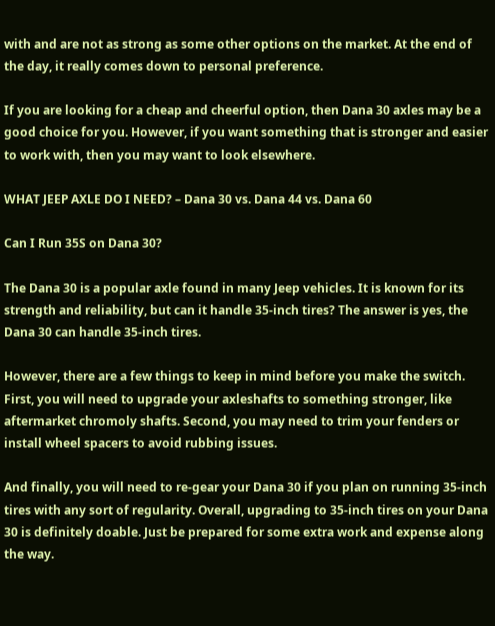with and are not as strong as some other options on the market. At the end of the day, it really comes down to personal preference.

If you are looking for a cheap and cheerful option, then Dana 30 axles may be a good choice for you. However, if you want something that is stronger and easier to work with, then you may want to look elsewhere.

WHAT JEEP AXLE DO I NEED? – Dana 30 vs. Dana 44 vs. Dana 60

Can I Run 35S on Dana 30?

The Dana 30 is a popular axle found in many Jeep vehicles. It is known for its strength and reliability, but can it handle 35-inch tires? The answer is yes, the Dana 30 can handle 35-inch tires.

However, there are a few things to keep in mind before you make the switch. First, you will need to upgrade your axleshafts to something stronger, like aftermarket chromoly shafts. Second, you may need to trim your fenders or install wheel spacers to avoid rubbing issues.

And finally, you will need to re-gear your Dana 30 if you plan on running 35-inch tires with any sort of regularity. Overall, upgrading to 35-inch tires on your Dana 30 is definitely doable. Just be prepared for some extra work and expense along the way.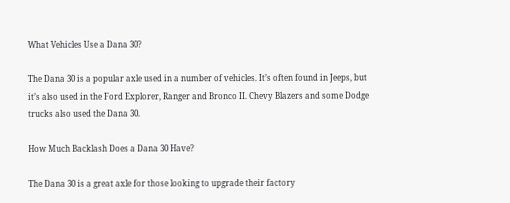What Vehicles Use a Dana 30?

The Dana 30 is a popular axle used in a number of vehicles. It’s often found in Jeeps, but it’s also used in the Ford Explorer, Ranger and Bronco II. Chevy Blazers and some Dodge trucks also used the Dana 30.

How Much Backlash Does a Dana 30 Have?

The Dana 30 is a great axle for those looking to upgrade their factory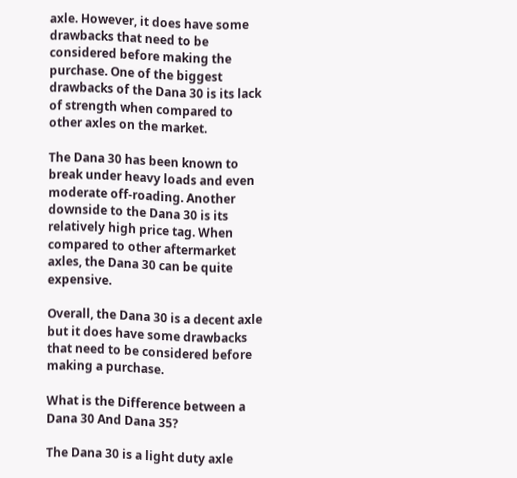axle. However, it does have some drawbacks that need to be considered before making the purchase. One of the biggest drawbacks of the Dana 30 is its lack of strength when compared to other axles on the market.

The Dana 30 has been known to break under heavy loads and even moderate off-roading. Another downside to the Dana 30 is its relatively high price tag. When compared to other aftermarket axles, the Dana 30 can be quite expensive.

Overall, the Dana 30 is a decent axle but it does have some drawbacks that need to be considered before making a purchase.

What is the Difference between a Dana 30 And Dana 35?

The Dana 30 is a light duty axle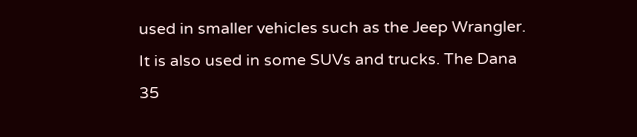used in smaller vehicles such as the Jeep Wrangler. It is also used in some SUVs and trucks. The Dana 35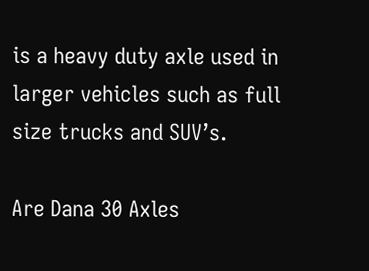is a heavy duty axle used in larger vehicles such as full size trucks and SUV’s.

Are Dana 30 Axles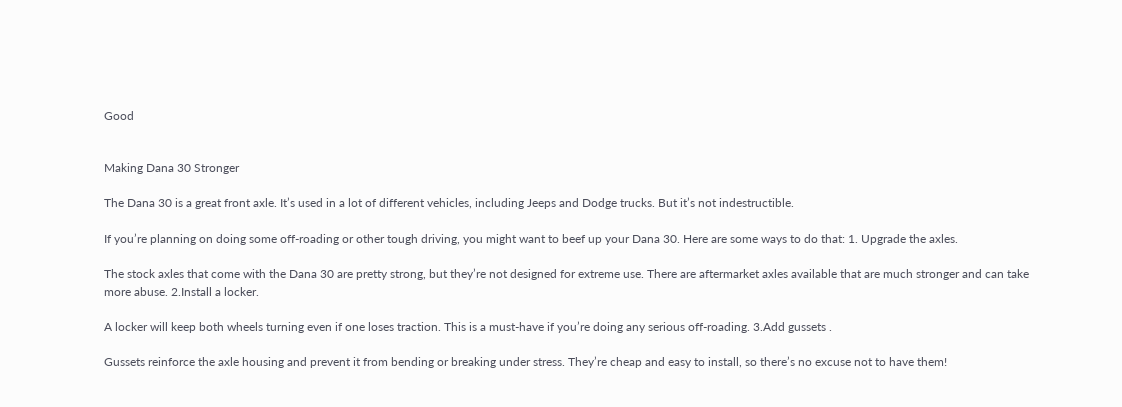Good


Making Dana 30 Stronger

The Dana 30 is a great front axle. It’s used in a lot of different vehicles, including Jeeps and Dodge trucks. But it’s not indestructible.

If you’re planning on doing some off-roading or other tough driving, you might want to beef up your Dana 30. Here are some ways to do that: 1. Upgrade the axles.

The stock axles that come with the Dana 30 are pretty strong, but they’re not designed for extreme use. There are aftermarket axles available that are much stronger and can take more abuse. 2.Install a locker.

A locker will keep both wheels turning even if one loses traction. This is a must-have if you’re doing any serious off-roading. 3.Add gussets .

Gussets reinforce the axle housing and prevent it from bending or breaking under stress. They’re cheap and easy to install, so there’s no excuse not to have them!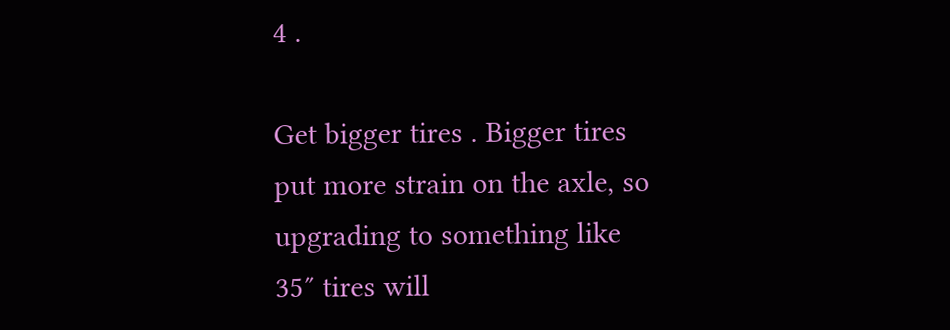4 .

Get bigger tires . Bigger tires put more strain on the axle, so upgrading to something like 35″ tires will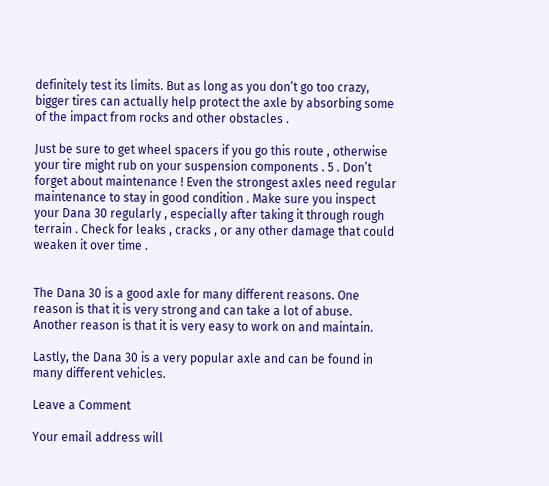definitely test its limits. But as long as you don’t go too crazy, bigger tires can actually help protect the axle by absorbing some of the impact from rocks and other obstacles .

Just be sure to get wheel spacers if you go this route , otherwise your tire might rub on your suspension components . 5 . Don’t forget about maintenance ! Even the strongest axles need regular maintenance to stay in good condition . Make sure you inspect your Dana 30 regularly , especially after taking it through rough terrain . Check for leaks , cracks , or any other damage that could weaken it over time .


The Dana 30 is a good axle for many different reasons. One reason is that it is very strong and can take a lot of abuse. Another reason is that it is very easy to work on and maintain.

Lastly, the Dana 30 is a very popular axle and can be found in many different vehicles.

Leave a Comment

Your email address will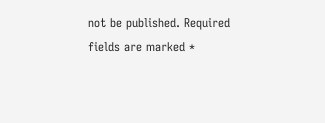not be published. Required fields are marked *